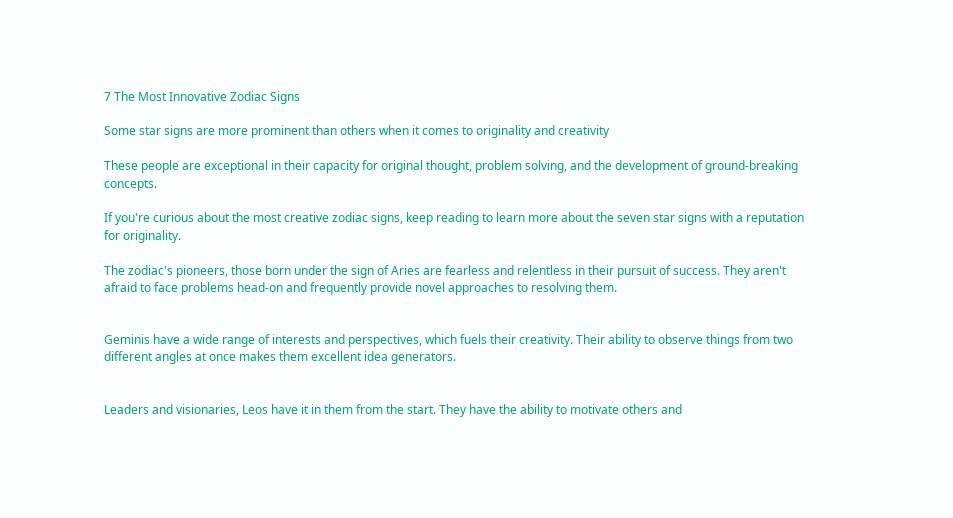7 The Most Innovative Zodiac Signs

Some star signs are more prominent than others when it comes to originality and creativity

These people are exceptional in their capacity for original thought, problem solving, and the development of ground-breaking concepts.

If you're curious about the most creative zodiac signs, keep reading to learn more about the seven star signs with a reputation for originality.

The zodiac's pioneers, those born under the sign of Aries are fearless and relentless in their pursuit of success. They aren't afraid to face problems head-on and frequently provide novel approaches to resolving them.


Geminis have a wide range of interests and perspectives, which fuels their creativity. Their ability to observe things from two different angles at once makes them excellent idea generators.


Leaders and visionaries, Leos have it in them from the start. They have the ability to motivate others and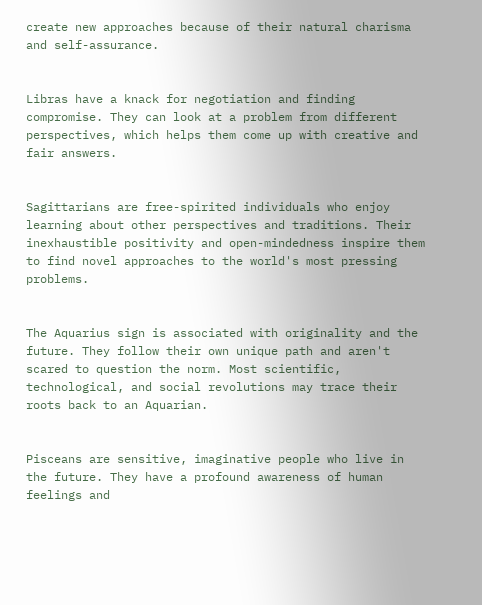create new approaches because of their natural charisma and self-assurance.


Libras have a knack for negotiation and finding compromise. They can look at a problem from different perspectives, which helps them come up with creative and fair answers.


Sagittarians are free-spirited individuals who enjoy learning about other perspectives and traditions. Their inexhaustible positivity and open-mindedness inspire them to find novel approaches to the world's most pressing problems.


The Aquarius sign is associated with originality and the future. They follow their own unique path and aren't scared to question the norm. Most scientific, technological, and social revolutions may trace their roots back to an Aquarian.


Pisceans are sensitive, imaginative people who live in the future. They have a profound awareness of human feelings and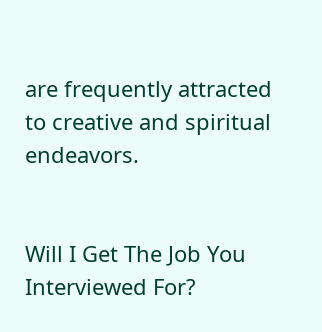are frequently attracted to creative and spiritual endeavors.


Will I Get The Job You Interviewed For?